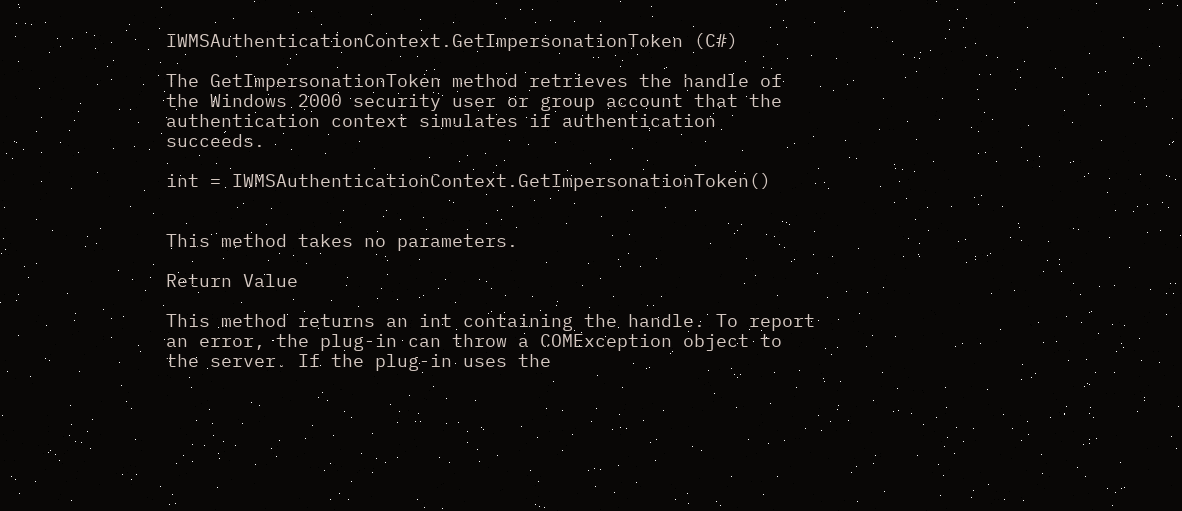IWMSAuthenticationContext.GetImpersonationToken (C#)

The GetImpersonationToken method retrieves the handle of the Windows 2000 security user or group account that the authentication context simulates if authentication succeeds.

int = IWMSAuthenticationContext.GetImpersonationToken()


This method takes no parameters.

Return Value

This method returns an int containing the handle. To report an error, the plug-in can throw a COMException object to the server. If the plug-in uses the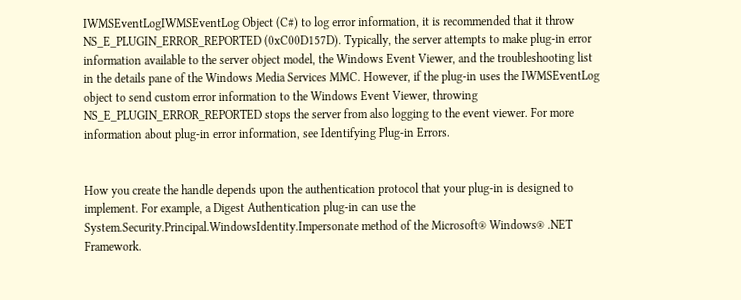IWMSEventLogIWMSEventLog Object (C#) to log error information, it is recommended that it throw NS_E_PLUGIN_ERROR_REPORTED (0xC00D157D). Typically, the server attempts to make plug-in error information available to the server object model, the Windows Event Viewer, and the troubleshooting list in the details pane of the Windows Media Services MMC. However, if the plug-in uses the IWMSEventLog object to send custom error information to the Windows Event Viewer, throwing NS_E_PLUGIN_ERROR_REPORTED stops the server from also logging to the event viewer. For more information about plug-in error information, see Identifying Plug-in Errors.


How you create the handle depends upon the authentication protocol that your plug-in is designed to implement. For example, a Digest Authentication plug-in can use the System.Security.Principal.WindowsIdentity.Impersonate method of the Microsoft® Windows® .NET Framework.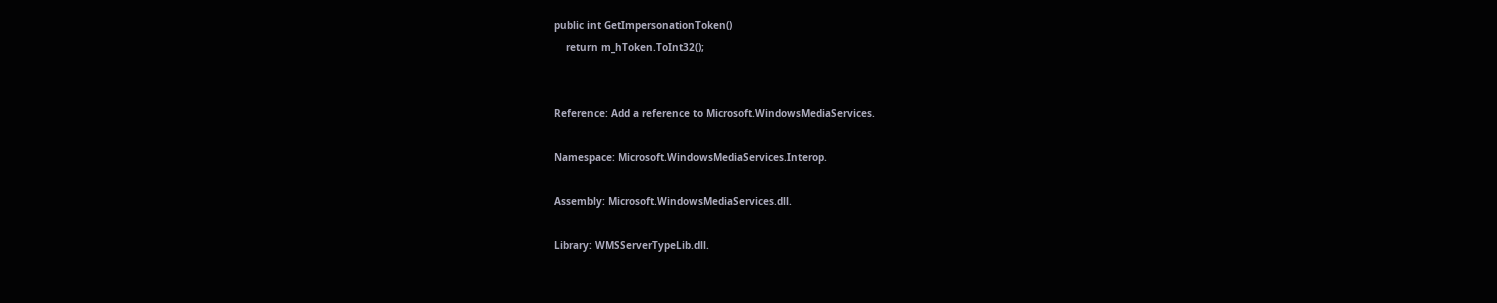public int GetImpersonationToken()
    return m_hToken.ToInt32();


Reference: Add a reference to Microsoft.WindowsMediaServices.

Namespace: Microsoft.WindowsMediaServices.Interop.

Assembly: Microsoft.WindowsMediaServices.dll.

Library: WMSServerTypeLib.dll.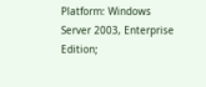Platform: Windows Server 2003, Enterprise Edition;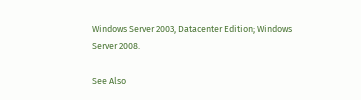Windows Server 2003, Datacenter Edition; Windows Server 2008.

See Also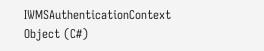IWMSAuthenticationContext Object (C#)